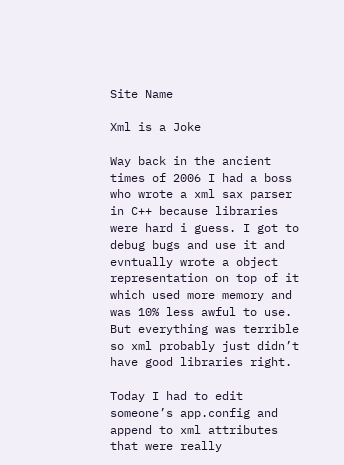Site Name

Xml is a Joke

Way back in the ancient times of 2006 I had a boss who wrote a xml sax parser in C++ because libraries were hard i guess. I got to debug bugs and use it and evntually wrote a object representation on top of it which used more memory and was 10% less awful to use. But everything was terrible so xml probably just didn’t have good libraries right.

Today I had to edit someone’s app.config and append to xml attributes that were really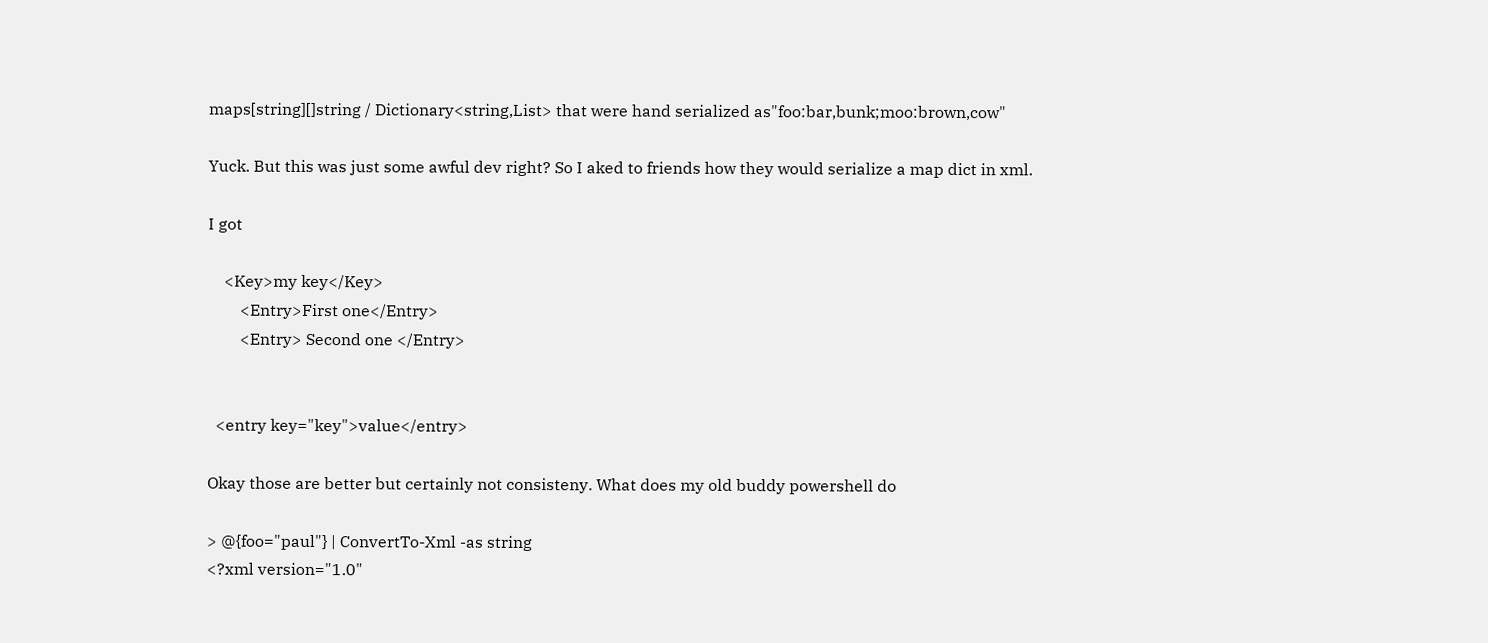maps[string][]string / Dictionary<string,List> that were hand serialized as"foo:bar,bunk;moo:brown,cow"

Yuck. But this was just some awful dev right? So I aked to friends how they would serialize a map dict in xml.

I got

    <Key>my key</Key>
        <Entry>First one</Entry>
        <Entry> Second one </Entry>


  <entry key="key">value</entry>

Okay those are better but certainly not consisteny. What does my old buddy powershell do

> @{foo="paul"} | ConvertTo-Xml -as string
<?xml version="1.0"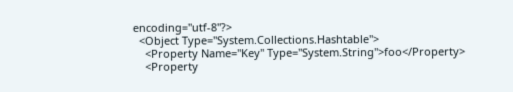encoding="utf-8"?>
  <Object Type="System.Collections.Hashtable">
    <Property Name="Key" Type="System.String">foo</Property>
    <Property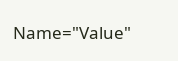Name="Value"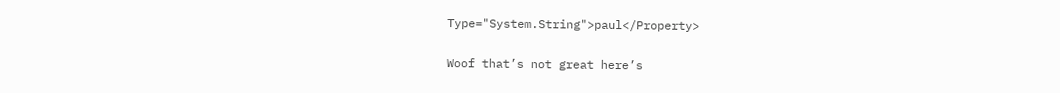Type="System.String">paul</Property>

Woof that’s not great here’s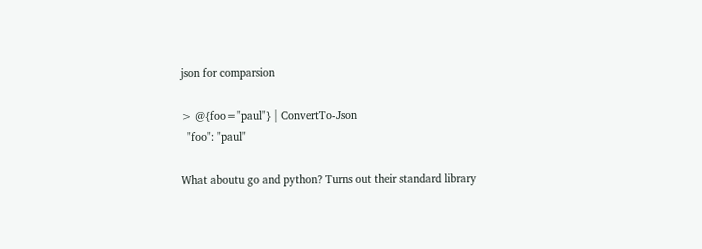json for comparsion

> @{foo="paul"} | ConvertTo-Json
  "foo": "paul"

What aboutu go and python? Turns out their standard library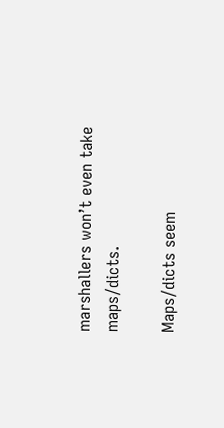marshallers won’t even take maps/dicts.

Maps/dicts seem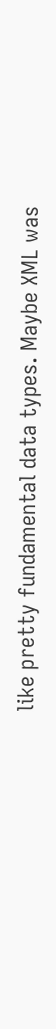like pretty fundamental data types. Maybe XML was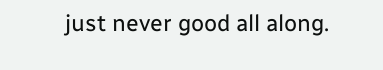just never good all along.